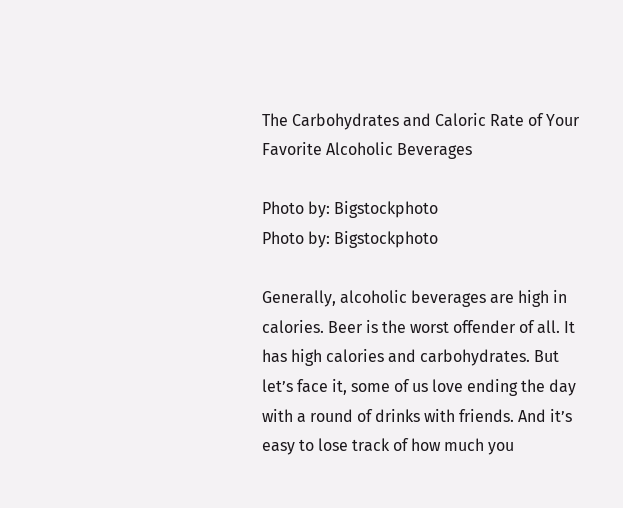The Carbohydrates and Caloric Rate of Your Favorite Alcoholic Beverages

Photo by: Bigstockphoto
Photo by: Bigstockphoto

Generally, alcoholic beverages are high in calories. Beer is the worst offender of all. It has high calories and carbohydrates. But let’s face it, some of us love ending the day with a round of drinks with friends. And it’s easy to lose track of how much you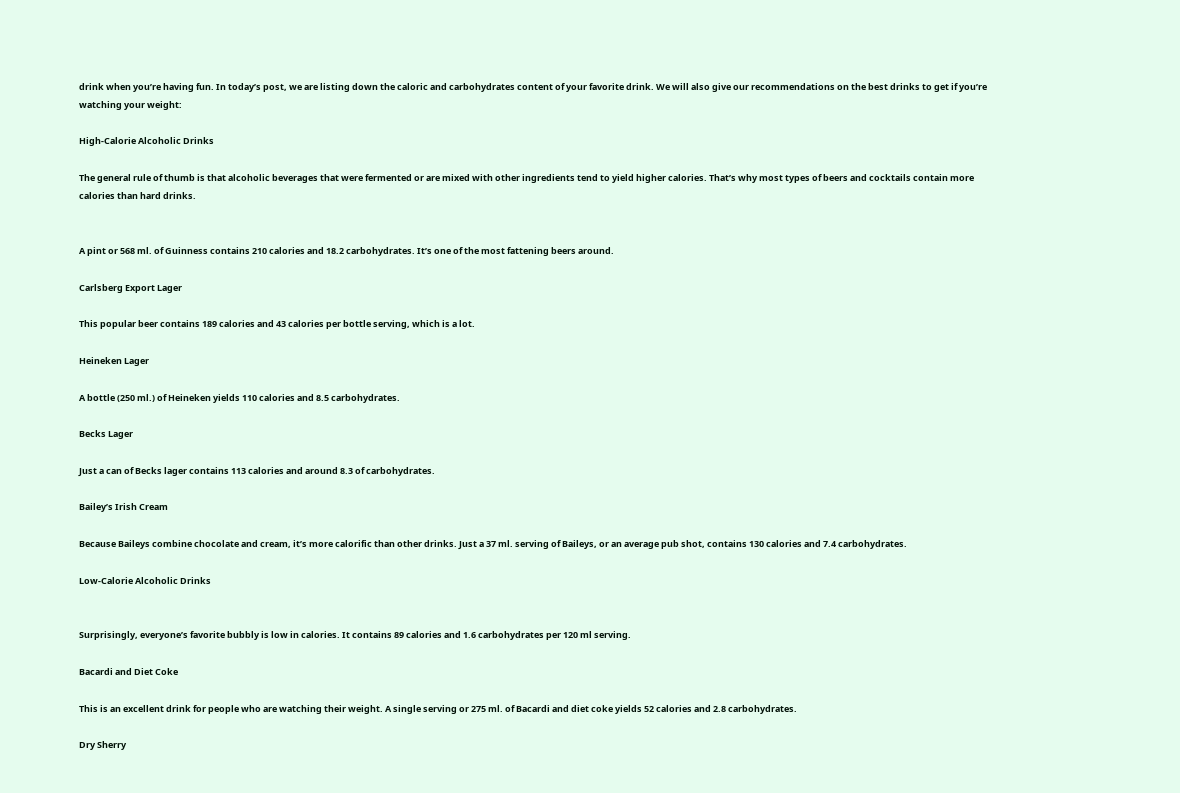drink when you’re having fun. In today’s post, we are listing down the caloric and carbohydrates content of your favorite drink. We will also give our recommendations on the best drinks to get if you’re watching your weight:

High-Calorie Alcoholic Drinks

The general rule of thumb is that alcoholic beverages that were fermented or are mixed with other ingredients tend to yield higher calories. That’s why most types of beers and cocktails contain more calories than hard drinks.


A pint or 568 ml. of Guinness contains 210 calories and 18.2 carbohydrates. It’s one of the most fattening beers around.

Carlsberg Export Lager

This popular beer contains 189 calories and 43 calories per bottle serving, which is a lot.

Heineken Lager

A bottle (250 ml.) of Heineken yields 110 calories and 8.5 carbohydrates.

Becks Lager

Just a can of Becks lager contains 113 calories and around 8.3 of carbohydrates.

Bailey’s Irish Cream

Because Baileys combine chocolate and cream, it’s more calorific than other drinks. Just a 37 ml. serving of Baileys, or an average pub shot, contains 130 calories and 7.4 carbohydrates.

Low-Calorie Alcoholic Drinks


Surprisingly, everyone’s favorite bubbly is low in calories. It contains 89 calories and 1.6 carbohydrates per 120 ml serving.

Bacardi and Diet Coke

This is an excellent drink for people who are watching their weight. A single serving or 275 ml. of Bacardi and diet coke yields 52 calories and 2.8 carbohydrates.

Dry Sherry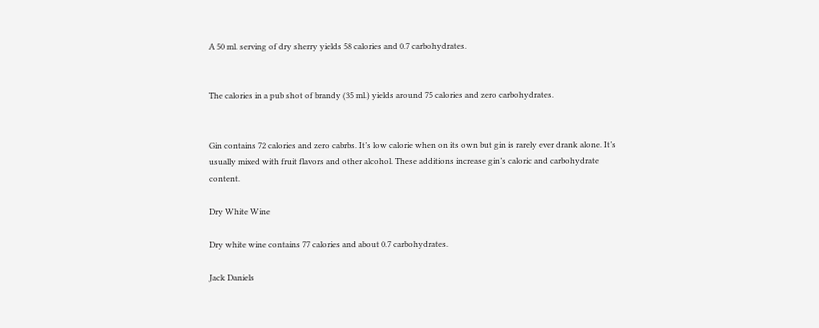A 50 ml. serving of dry sherry yields 58 calories and 0.7 carbohydrates.


The calories in a pub shot of brandy (35 ml.) yields around 75 calories and zero carbohydrates.


Gin contains 72 calories and zero cabrbs. It’s low calorie when on its own but gin is rarely ever drank alone. It’s usually mixed with fruit flavors and other alcohol. These additions increase gin’s caloric and carbohydrate content.

Dry White Wine

Dry white wine contains 77 calories and about 0.7 carbohydrates.

Jack Daniels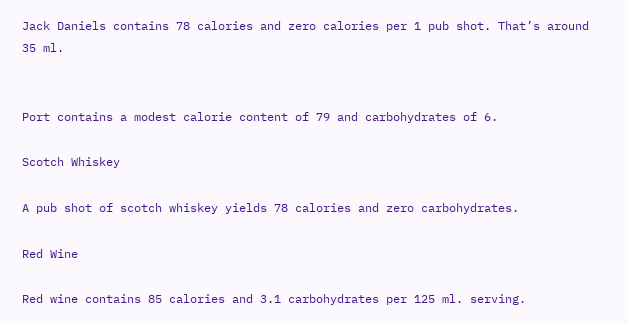Jack Daniels contains 78 calories and zero calories per 1 pub shot. That’s around 35 ml.


Port contains a modest calorie content of 79 and carbohydrates of 6.

Scotch Whiskey

A pub shot of scotch whiskey yields 78 calories and zero carbohydrates.

Red Wine

Red wine contains 85 calories and 3.1 carbohydrates per 125 ml. serving.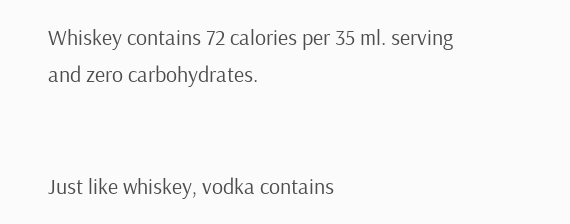Whiskey contains 72 calories per 35 ml. serving and zero carbohydrates.


Just like whiskey, vodka contains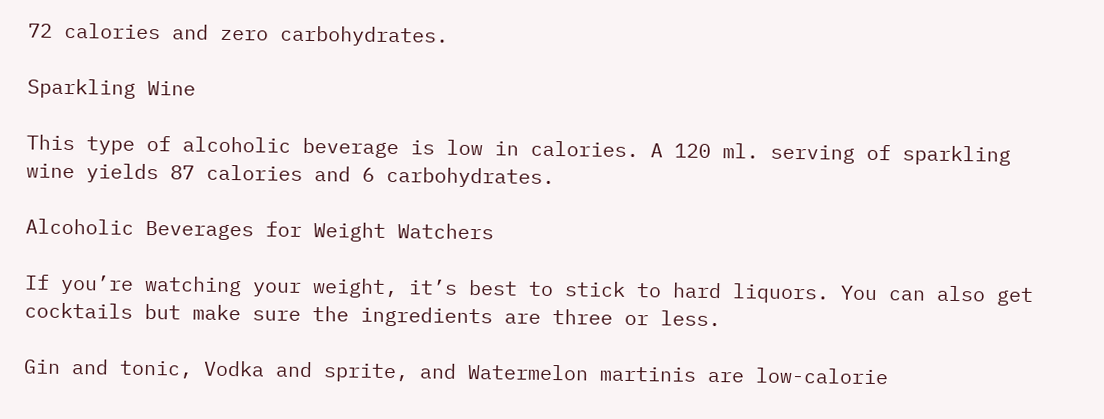72 calories and zero carbohydrates.

Sparkling Wine

This type of alcoholic beverage is low in calories. A 120 ml. serving of sparkling wine yields 87 calories and 6 carbohydrates.

Alcoholic Beverages for Weight Watchers

If you’re watching your weight, it’s best to stick to hard liquors. You can also get cocktails but make sure the ingredients are three or less.

Gin and tonic, Vodka and sprite, and Watermelon martinis are low-calorie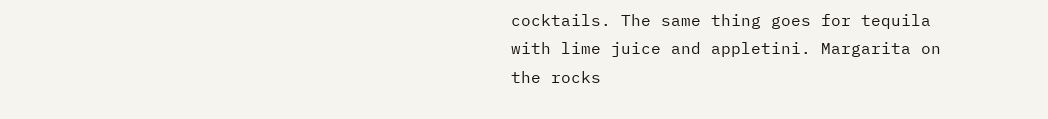cocktails. The same thing goes for tequila with lime juice and appletini. Margarita on the rocks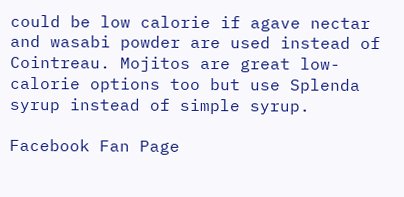could be low calorie if agave nectar and wasabi powder are used instead of Cointreau. Mojitos are great low-calorie options too but use Splenda syrup instead of simple syrup.

Facebook Fan Page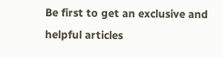Be first to get an exclusive and helpful articles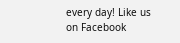every day! Like us on Facebook